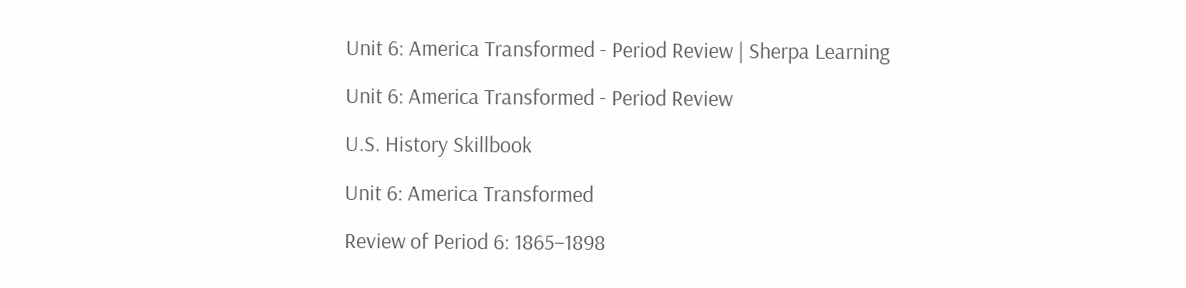Unit 6: America Transformed - Period Review | Sherpa Learning

Unit 6: America Transformed - Period Review

U.S. History Skillbook

Unit 6: America Transformed

Review of Period 6: 1865–1898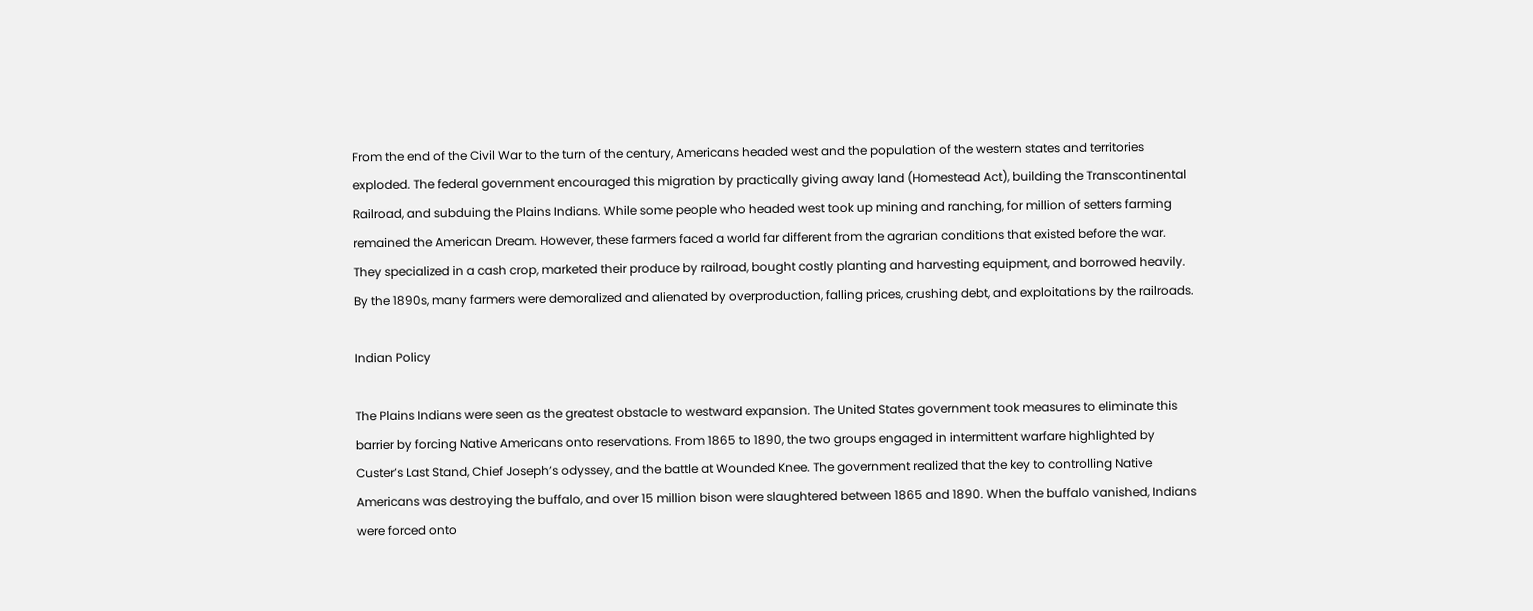From the end of the Civil War to the turn of the century, Americans headed west and the population of the western states and territories exploded. The federal government encouraged this migration by practically giving away land (Homestead Act), building the Transcontinental Railroad, and subduing the Plains Indians. While some people who headed west took up mining and ranching, for million of setters farming remained the American Dream. However, these farmers faced a world far different from the agrarian conditions that existed before the war. They specialized in a cash crop, marketed their produce by railroad, bought costly planting and harvesting equipment, and borrowed heavily. By the 1890s, many farmers were demoralized and alienated by overproduction, falling prices, crushing debt, and exploitations by the railroads.

Indian Policy

The Plains Indians were seen as the greatest obstacle to westward expansion. The United States government took measures to eliminate this barrier by forcing Native Americans onto reservations. From 1865 to 1890, the two groups engaged in intermittent warfare highlighted by Custer’s Last Stand, Chief Joseph’s odyssey, and the battle at Wounded Knee. The government realized that the key to controlling Native Americans was destroying the buffalo, and over 15 million bison were slaughtered between 1865 and 1890. When the buffalo vanished, Indians were forced onto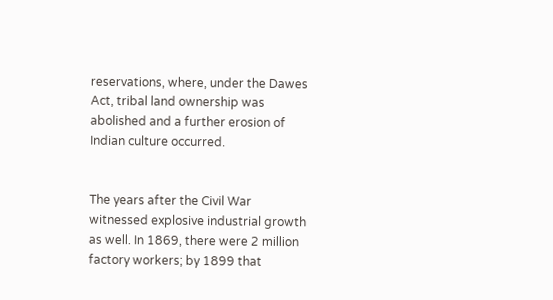reservations, where, under the Dawes Act, tribal land ownership was abolished and a further erosion of Indian culture occurred.


The years after the Civil War witnessed explosive industrial growth as well. In 1869, there were 2 million factory workers; by 1899 that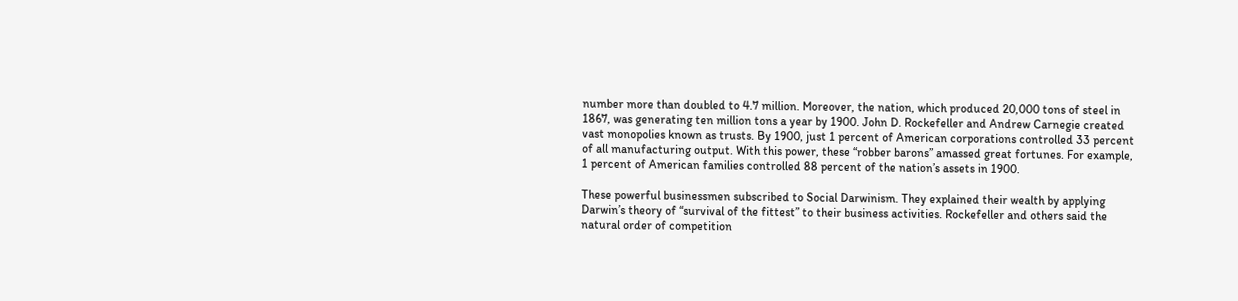number more than doubled to 4.7 million. Moreover, the nation, which produced 20,000 tons of steel in 1867, was generating ten million tons a year by 1900. John D. Rockefeller and Andrew Carnegie created vast monopolies known as trusts. By 1900, just 1 percent of American corporations controlled 33 percent of all manufacturing output. With this power, these “robber barons” amassed great fortunes. For example, 1 percent of American families controlled 88 percent of the nation’s assets in 1900.

These powerful businessmen subscribed to Social Darwinism. They explained their wealth by applying Darwin’s theory of “survival of the fittest” to their business activities. Rockefeller and others said the natural order of competition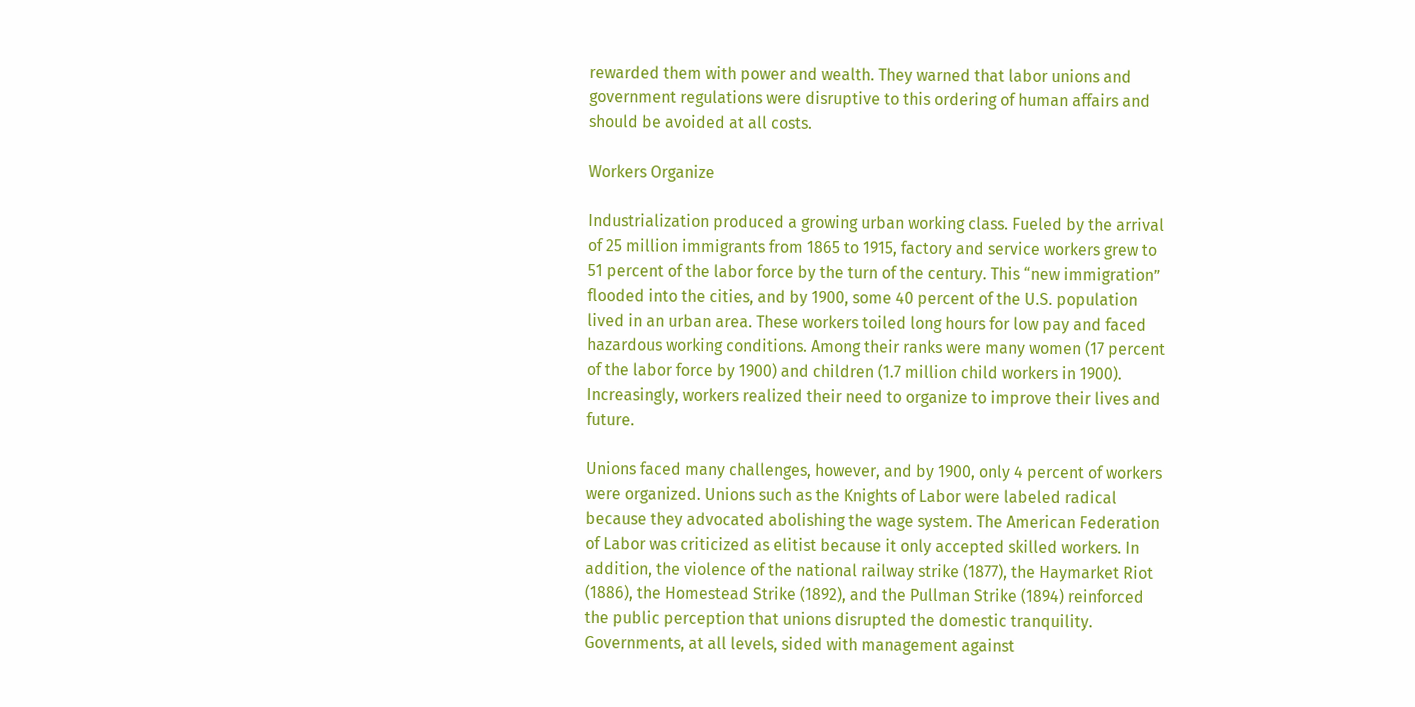rewarded them with power and wealth. They warned that labor unions and government regulations were disruptive to this ordering of human affairs and should be avoided at all costs.

Workers Organize

Industrialization produced a growing urban working class. Fueled by the arrival of 25 million immigrants from 1865 to 1915, factory and service workers grew to 51 percent of the labor force by the turn of the century. This “new immigration” flooded into the cities, and by 1900, some 40 percent of the U.S. population lived in an urban area. These workers toiled long hours for low pay and faced hazardous working conditions. Among their ranks were many women (17 percent of the labor force by 1900) and children (1.7 million child workers in 1900). Increasingly, workers realized their need to organize to improve their lives and future.

Unions faced many challenges, however, and by 1900, only 4 percent of workers were organized. Unions such as the Knights of Labor were labeled radical because they advocated abolishing the wage system. The American Federation of Labor was criticized as elitist because it only accepted skilled workers. In addition, the violence of the national railway strike (1877), the Haymarket Riot (1886), the Homestead Strike (1892), and the Pullman Strike (1894) reinforced the public perception that unions disrupted the domestic tranquility. Governments, at all levels, sided with management against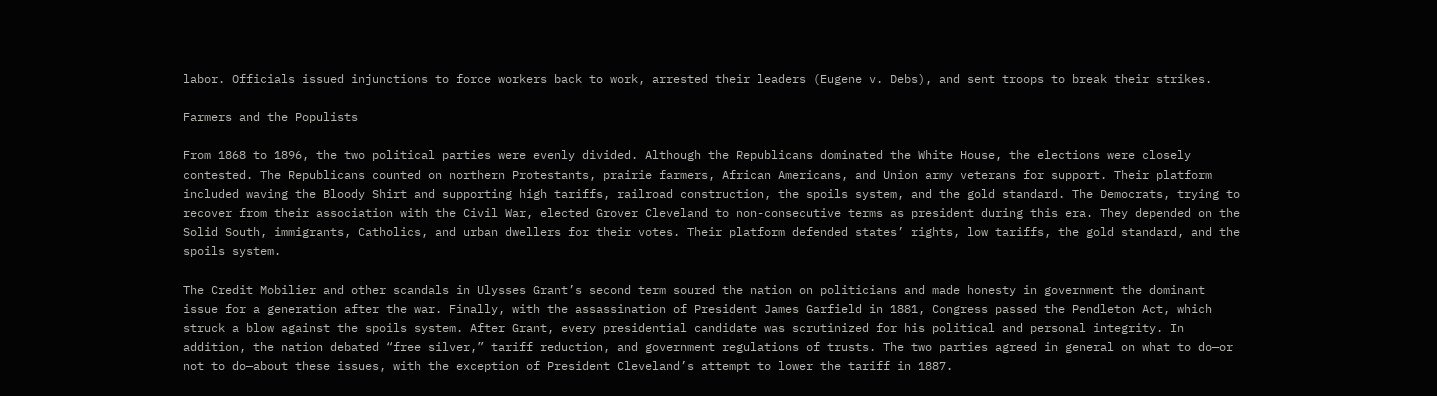labor. Officials issued injunctions to force workers back to work, arrested their leaders (Eugene v. Debs), and sent troops to break their strikes.

Farmers and the Populists

From 1868 to 1896, the two political parties were evenly divided. Although the Republicans dominated the White House, the elections were closely contested. The Republicans counted on northern Protestants, prairie farmers, African Americans, and Union army veterans for support. Their platform included waving the Bloody Shirt and supporting high tariffs, railroad construction, the spoils system, and the gold standard. The Democrats, trying to recover from their association with the Civil War, elected Grover Cleveland to non-consecutive terms as president during this era. They depended on the Solid South, immigrants, Catholics, and urban dwellers for their votes. Their platform defended states’ rights, low tariffs, the gold standard, and the spoils system.

The Credit Mobilier and other scandals in Ulysses Grant’s second term soured the nation on politicians and made honesty in government the dominant issue for a generation after the war. Finally, with the assassination of President James Garfield in 1881, Congress passed the Pendleton Act, which struck a blow against the spoils system. After Grant, every presidential candidate was scrutinized for his political and personal integrity. In addition, the nation debated “free silver,” tariff reduction, and government regulations of trusts. The two parties agreed in general on what to do—or not to do—about these issues, with the exception of President Cleveland’s attempt to lower the tariff in 1887.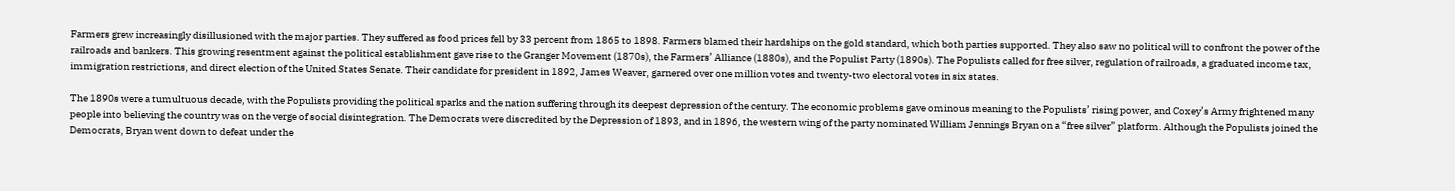Farmers grew increasingly disillusioned with the major parties. They suffered as food prices fell by 33 percent from 1865 to 1898. Farmers blamed their hardships on the gold standard, which both parties supported. They also saw no political will to confront the power of the railroads and bankers. This growing resentment against the political establishment gave rise to the Granger Movement (1870s), the Farmers’ Alliance (1880s), and the Populist Party (1890s). The Populists called for free silver, regulation of railroads, a graduated income tax, immigration restrictions, and direct election of the United States Senate. Their candidate for president in 1892, James Weaver, garnered over one million votes and twenty-two electoral votes in six states.

The 1890s were a tumultuous decade, with the Populists providing the political sparks and the nation suffering through its deepest depression of the century. The economic problems gave ominous meaning to the Populists’ rising power, and Coxey’s Army frightened many people into believing the country was on the verge of social disintegration. The Democrats were discredited by the Depression of 1893, and in 1896, the western wing of the party nominated William Jennings Bryan on a “free silver” platform. Although the Populists joined the Democrats, Bryan went down to defeat under the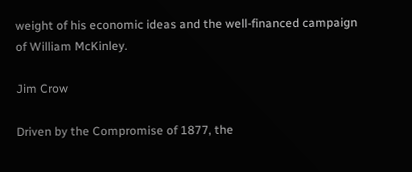weight of his economic ideas and the well-financed campaign of William McKinley.

Jim Crow

Driven by the Compromise of 1877, the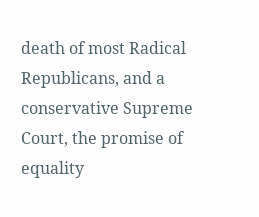death of most Radical Republicans, and a conservative Supreme Court, the promise of equality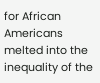for African Americans melted into the inequality of the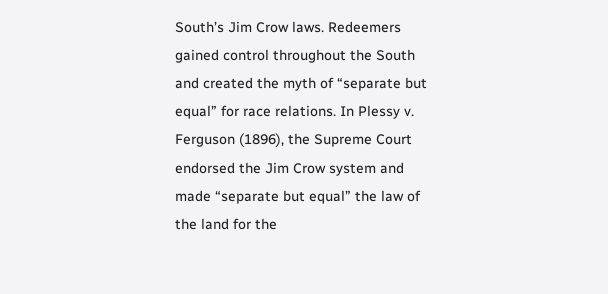South’s Jim Crow laws. Redeemers gained control throughout the South and created the myth of “separate but equal” for race relations. In Plessy v. Ferguson (1896), the Supreme Court endorsed the Jim Crow system and made “separate but equal” the law of the land for the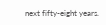next fifty-eight years.